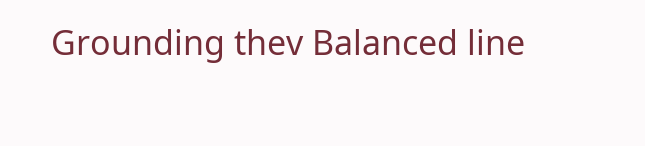Grounding thev Balanced line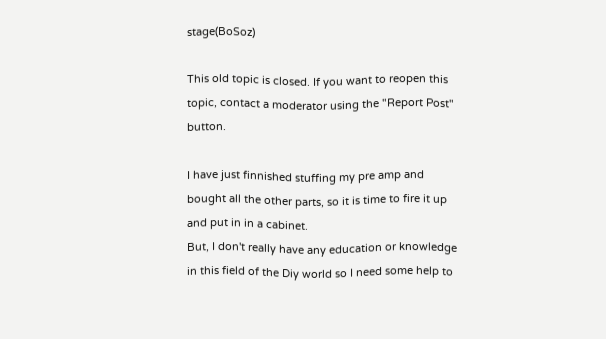stage(BoSoz)

This old topic is closed. If you want to reopen this topic, contact a moderator using the "Report Post" button.

I have just finnished stuffing my pre amp and bought all the other parts, so it is time to fire it up and put in in a cabinet.
But, I don't really have any education or knowledge in this field of the Diy world so I need some help to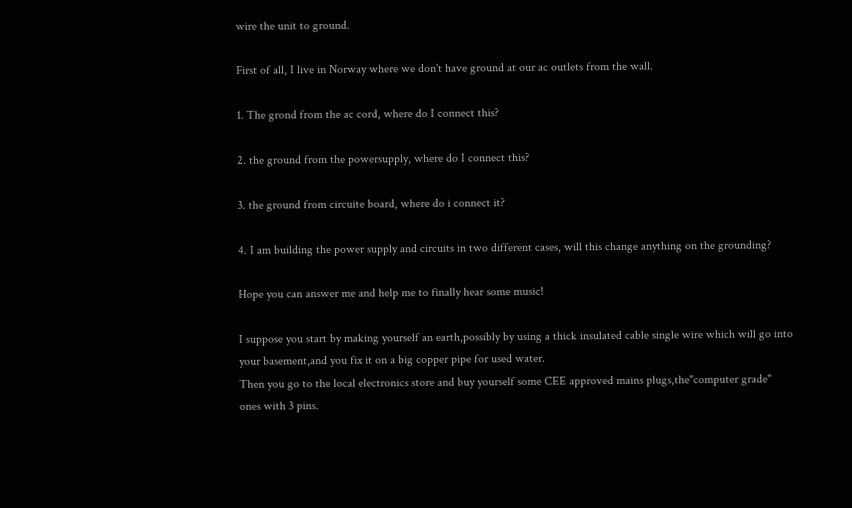wire the unit to ground.

First of all, I live in Norway where we don't have ground at our ac outlets from the wall.

1. The grond from the ac cord, where do I connect this?

2. the ground from the powersupply, where do I connect this?

3. the ground from circuite board, where do i connect it?

4. I am building the power supply and circuits in two different cases, will this change anything on the grounding?

Hope you can answer me and help me to finally hear some music!

I suppose you start by making yourself an earth,possibly by using a thick insulated cable single wire which will go into your basement,and you fix it on a big copper pipe for used water.
Then you go to the local electronics store and buy yourself some CEE approved mains plugs,the"computer grade" ones with 3 pins.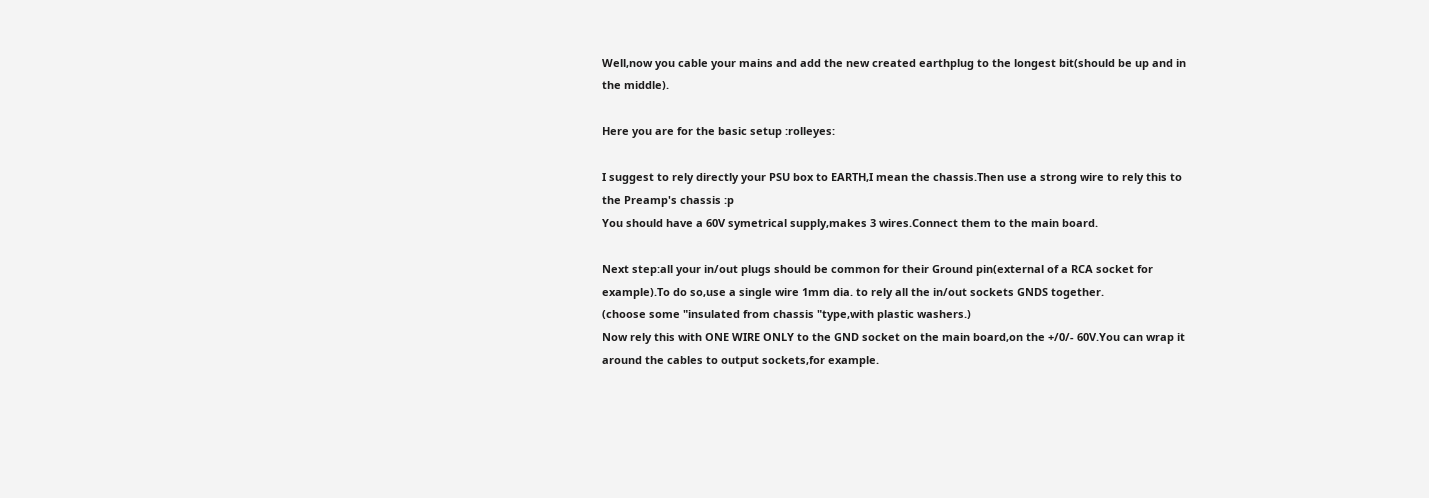Well,now you cable your mains and add the new created earthplug to the longest bit(should be up and in the middle).

Here you are for the basic setup :rolleyes:

I suggest to rely directly your PSU box to EARTH,I mean the chassis.Then use a strong wire to rely this to the Preamp's chassis :p
You should have a 60V symetrical supply,makes 3 wires.Connect them to the main board.

Next step:all your in/out plugs should be common for their Ground pin(external of a RCA socket for example).To do so,use a single wire 1mm dia. to rely all the in/out sockets GNDS together.
(choose some "insulated from chassis "type,with plastic washers.)
Now rely this with ONE WIRE ONLY to the GND socket on the main board,on the +/0/- 60V.You can wrap it around the cables to output sockets,for example.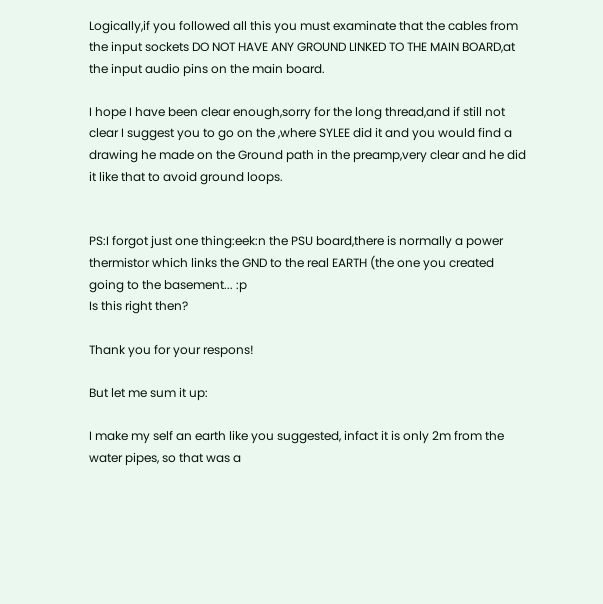Logically,if you followed all this you must examinate that the cables from the input sockets DO NOT HAVE ANY GROUND LINKED TO THE MAIN BOARD,at the input audio pins on the main board.

I hope I have been clear enough,sorry for the long thread,and if still not clear I suggest you to go on the ,where SYLEE did it and you would find a drawing he made on the Ground path in the preamp,very clear and he did it like that to avoid ground loops.


PS:I forgot just one thing:eek:n the PSU board,there is normally a power thermistor which links the GND to the real EARTH (the one you created going to the basement... :p
Is this right then?

Thank you for your respons!

But let me sum it up:

I make my self an earth like you suggested, infact it is only 2m from the water pipes, so that was a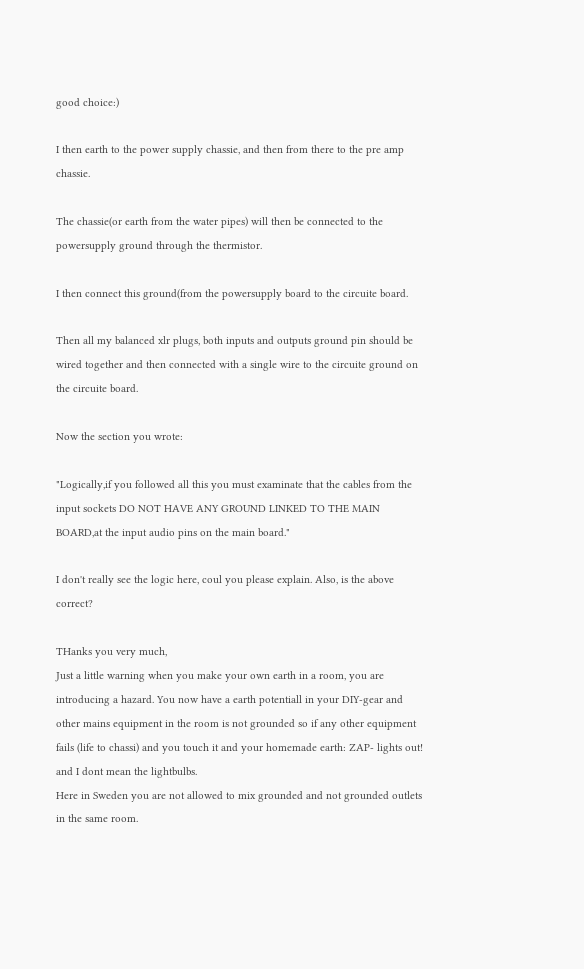good choice:)

I then earth to the power supply chassie, and then from there to the pre amp chassie.

The chassie(or earth from the water pipes) will then be connected to the powersupply ground through the thermistor.

I then connect this ground(from the powersupply board to the circuite board.

Then all my balanced xlr plugs, both inputs and outputs ground pin should be wired together and then connected with a single wire to the circuite ground on the circuite board.

Now the section you wrote:

"Logically,if you followed all this you must examinate that the cables from the input sockets DO NOT HAVE ANY GROUND LINKED TO THE MAIN BOARD,at the input audio pins on the main board."

I don't really see the logic here, coul you please explain. Also, is the above correct?

THanks you very much,
Just a little warning when you make your own earth in a room, you are introducing a hazard. You now have a earth potentiall in your DIY-gear and other mains equipment in the room is not grounded so if any other equipment fails (life to chassi) and you touch it and your homemade earth: ZAP- lights out! and I dont mean the lightbulbs.
Here in Sweden you are not allowed to mix grounded and not grounded outlets in the same room.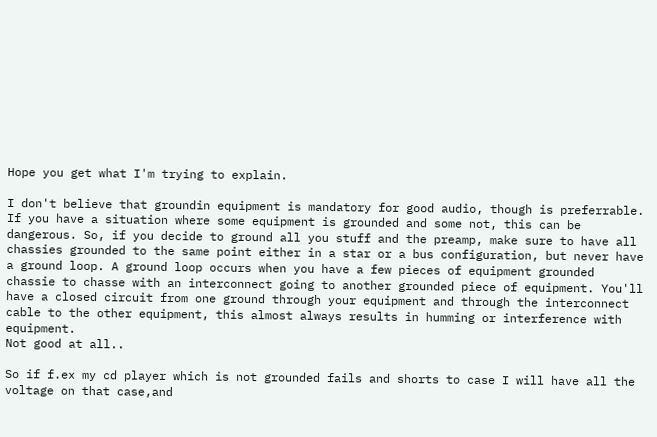Hope you get what I'm trying to explain.

I don't believe that groundin equipment is mandatory for good audio, though is preferrable. If you have a situation where some equipment is grounded and some not, this can be dangerous. So, if you decide to ground all you stuff and the preamp, make sure to have all chassies grounded to the same point either in a star or a bus configuration, but never have a ground loop. A ground loop occurs when you have a few pieces of equipment grounded chassie to chasse with an interconnect going to another grounded piece of equipment. You'll have a closed circuit from one ground through your equipment and through the interconnect cable to the other equipment, this almost always results in humming or interference with equipment.
Not good at all..

So if f.ex my cd player which is not grounded fails and shorts to case I will have all the voltage on that case,and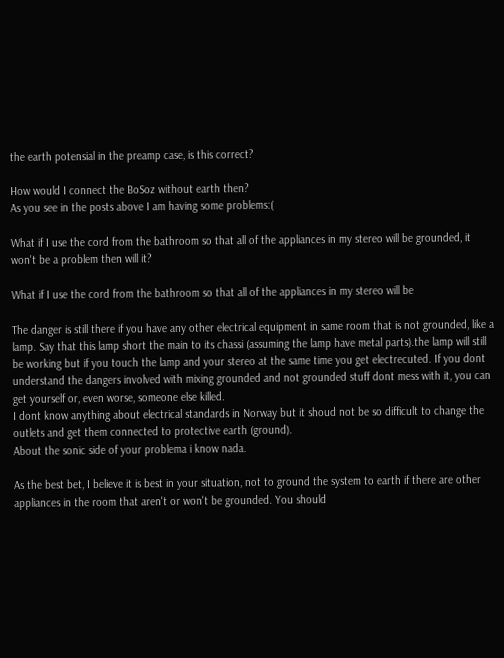the earth potensial in the preamp case, is this correct?

How would I connect the BoSoz without earth then?
As you see in the posts above I am having some problems:(

What if I use the cord from the bathroom so that all of the appliances in my stereo will be grounded, it won't be a problem then will it?

What if I use the cord from the bathroom so that all of the appliances in my stereo will be

The danger is still there if you have any other electrical equipment in same room that is not grounded, like a lamp. Say that this lamp short the main to its chassi (assuming the lamp have metal parts).the lamp will still be working but if you touch the lamp and your stereo at the same time you get electrecuted. If you dont understand the dangers involved with mixing grounded and not grounded stuff dont mess with it, you can get yourself or, even worse, someone else killed.
I dont know anything about electrical standards in Norway but it shoud not be so difficult to change the outlets and get them connected to protective earth (ground).
About the sonic side of your problema i know nada.

As the best bet, I believe it is best in your situation, not to ground the system to earth if there are other appliances in the room that aren't or won't be grounded. You should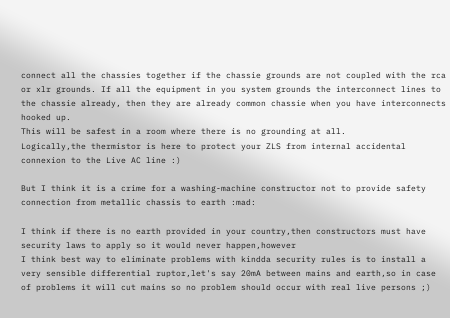connect all the chassies together if the chassie grounds are not coupled with the rca or xlr grounds. If all the equipment in you system grounds the interconnect lines to the chassie already, then they are already common chassie when you have interconnects hooked up.
This will be safest in a room where there is no grounding at all.
Logically,the thermistor is here to protect your ZLS from internal accidental connexion to the Live AC line :)

But I think it is a crime for a washing-machine constructor not to provide safety connection from metallic chassis to earth :mad:

I think if there is no earth provided in your country,then constructors must have security laws to apply so it would never happen,however
I think best way to eliminate problems with kindda security rules is to install a very sensible differential ruptor,let's say 20mA between mains and earth,so in case of problems it will cut mains so no problem should occur with real live persons ;)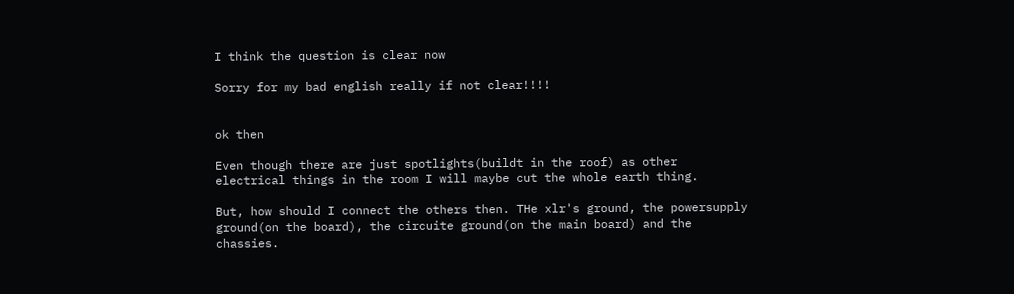I think the question is clear now

Sorry for my bad english really if not clear!!!!


ok then

Even though there are just spotlights(buildt in the roof) as other electrical things in the room I will maybe cut the whole earth thing.

But, how should I connect the others then. THe xlr's ground, the powersupply ground(on the board), the circuite ground(on the main board) and the chassies.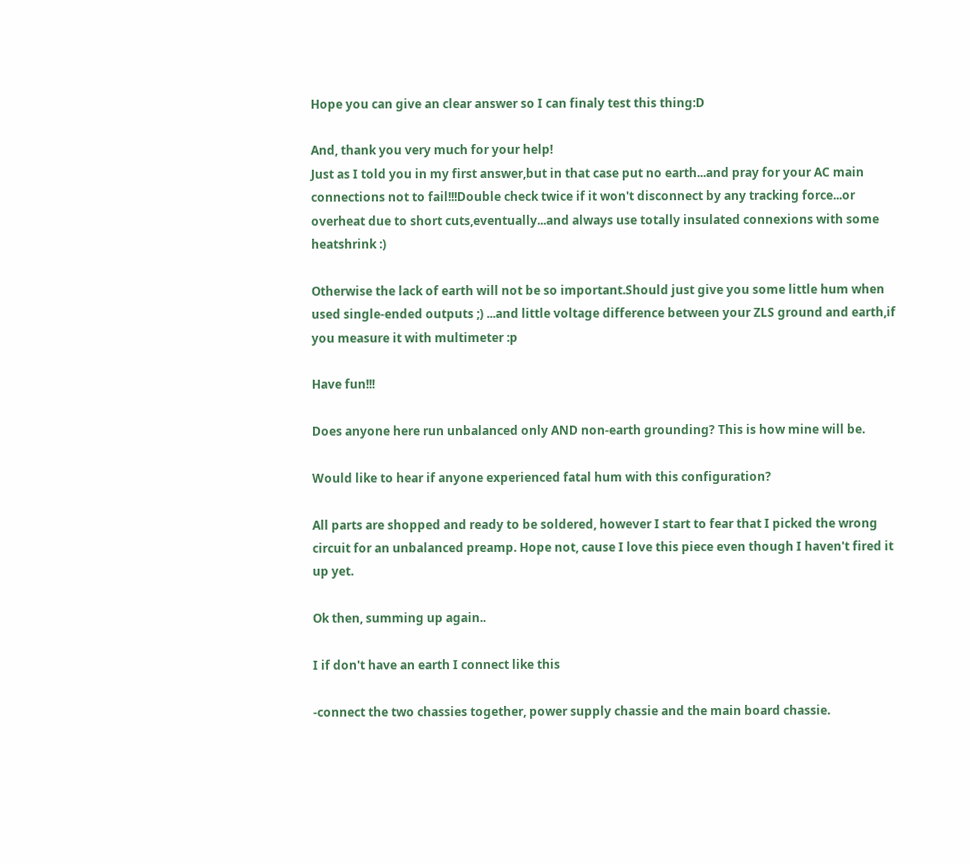Hope you can give an clear answer so I can finaly test this thing:D

And, thank you very much for your help!
Just as I told you in my first answer,but in that case put no earth...and pray for your AC main connections not to fail!!!Double check twice if it won't disconnect by any tracking force...or overheat due to short cuts,eventually...and always use totally insulated connexions with some heatshrink :)

Otherwise the lack of earth will not be so important.Should just give you some little hum when used single-ended outputs ;) ...and little voltage difference between your ZLS ground and earth,if you measure it with multimeter :p

Have fun!!!

Does anyone here run unbalanced only AND non-earth grounding? This is how mine will be.

Would like to hear if anyone experienced fatal hum with this configuration?

All parts are shopped and ready to be soldered, however I start to fear that I picked the wrong circuit for an unbalanced preamp. Hope not, cause I love this piece even though I haven't fired it up yet.

Ok then, summing up again..

I if don't have an earth I connect like this

-connect the two chassies together, power supply chassie and the main board chassie.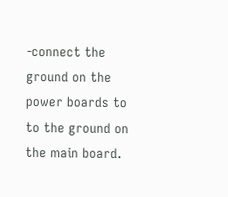-connect the ground on the power boards to to the ground on the main board.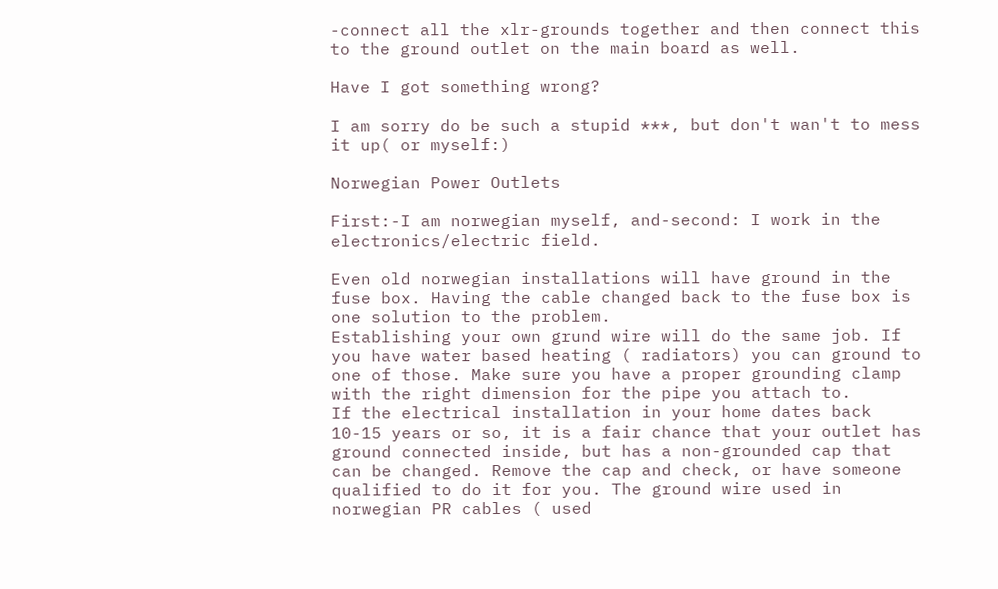-connect all the xlr-grounds together and then connect this to the ground outlet on the main board as well.

Have I got something wrong?

I am sorry do be such a stupid ***, but don't wan't to mess it up( or myself:)

Norwegian Power Outlets

First:-I am norwegian myself, and-second: I work in the electronics/electric field.

Even old norwegian installations will have ground in the fuse box. Having the cable changed back to the fuse box is one solution to the problem.
Establishing your own grund wire will do the same job. If you have water based heating ( radiators) you can ground to one of those. Make sure you have a proper grounding clamp with the right dimension for the pipe you attach to.
If the electrical installation in your home dates back 10-15 years or so, it is a fair chance that your outlet has ground connected inside, but has a non-grounded cap that can be changed. Remove the cap and check, or have someone qualified to do it for you. The ground wire used in norwegian PR cables ( used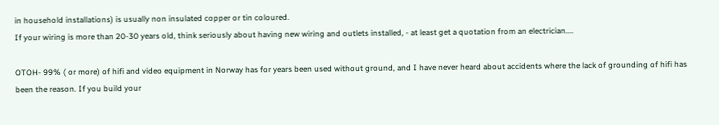in household installations) is usually non insulated copper or tin coloured.
If your wiring is more than 20-30 years old, think seriously about having new wiring and outlets installed, - at least get a quotation from an electrician....

OTOH- 99% ( or more) of hifi and video equipment in Norway has for years been used without ground, and I have never heard about accidents where the lack of grounding of hifi has been the reason. If you build your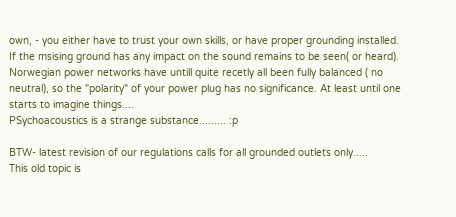own, - you either have to trust your own skills, or have proper grounding installed.
If the msising ground has any impact on the sound remains to be seen( or heard). Norwegian power networks have untill quite recetly all been fully balanced ( no neutral), so the "polarity" of your power plug has no significance. At least until one starts to imagine things....
PSychoacoustics is a strange substance......... :p

BTW- latest revision of our regulations calls for all grounded outlets only.....
This old topic is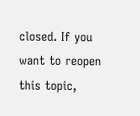closed. If you want to reopen this topic,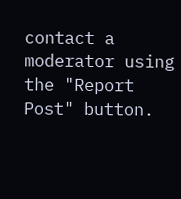contact a moderator using the "Report Post" button.